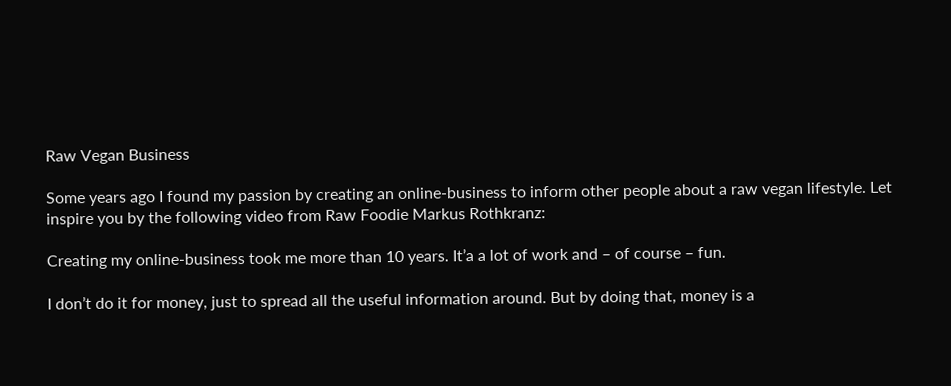Raw Vegan Business

Some years ago I found my passion by creating an online-business to inform other people about a raw vegan lifestyle. Let inspire you by the following video from Raw Foodie Markus Rothkranz:

Creating my online-business took me more than 10 years. It’a a lot of work and – of course – fun.

I don’t do it for money, just to spread all the useful information around. But by doing that, money is a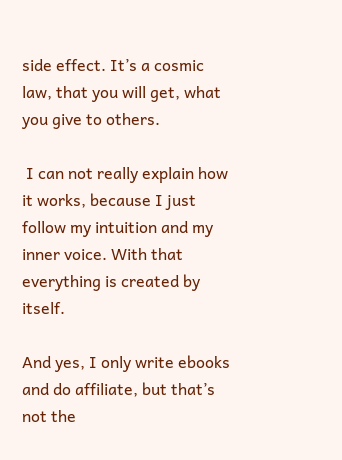side effect. It’s a cosmic law, that you will get, what you give to others.

 I can not really explain how it works, because I just follow my intuition and my inner voice. With that everything is created by itself.

And yes, I only write ebooks and do affiliate, but that’s not the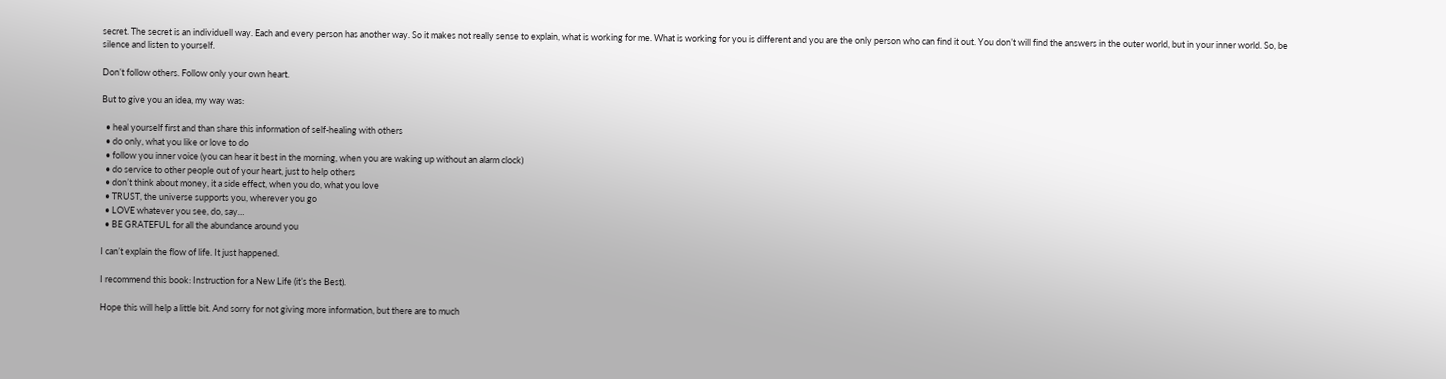secret. The secret is an individuell way. Each and every person has another way. So it makes not really sense to explain, what is working for me. What is working for you is different and you are the only person who can find it out. You don’t will find the answers in the outer world, but in your inner world. So, be silence and listen to yourself.

Don’t follow others. Follow only your own heart.

But to give you an idea, my way was:

  • heal yourself first and than share this information of self-healing with others
  • do only, what you like or love to do
  • follow you inner voice (you can hear it best in the morning, when you are waking up without an alarm clock)
  • do service to other people out of your heart, just to help others
  • don’t think about money, it a side effect, when you do, what you love
  • TRUST, the universe supports you, wherever you go
  • LOVE whatever you see, do, say…
  • BE GRATEFUL for all the abundance around you

I can’t explain the flow of life. It just happened.

I recommend this book: Instruction for a New Life (it’s the Best).

Hope this will help a little bit. And sorry for not giving more information, but there are to much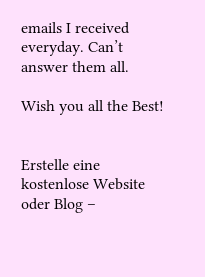emails I received everyday. Can’t answer them all.

Wish you all the Best!


Erstelle eine kostenlose Website oder Blog –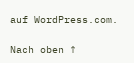auf WordPress.com.

Nach oben ↑